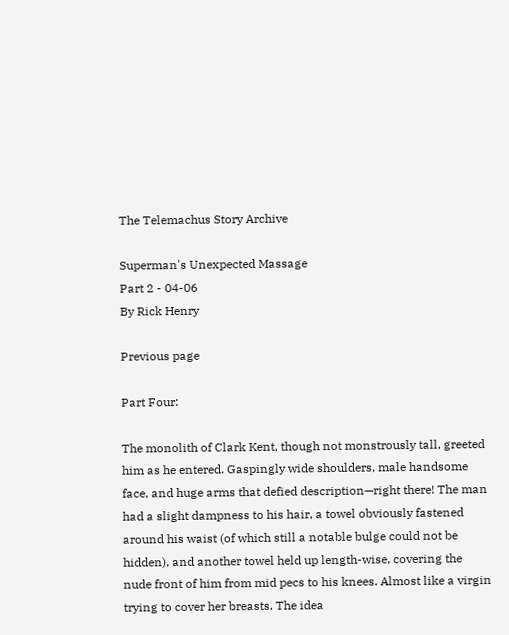The Telemachus Story Archive

Superman's Unexpected Massage
Part 2 - 04-06
By Rick Henry

Previous page

Part Four:

The monolith of Clark Kent, though not monstrously tall, greeted him as he entered. Gaspingly wide shoulders, male handsome face, and huge arms that defied description—right there! The man had a slight dampness to his hair, a towel obviously fastened around his waist (of which still a notable bulge could not be hidden), and another towel held up length-wise, covering the nude front of him from mid pecs to his knees. Almost like a virgin trying to cover her breasts. The idea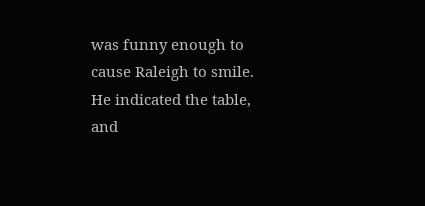was funny enough to cause Raleigh to smile. He indicated the table, and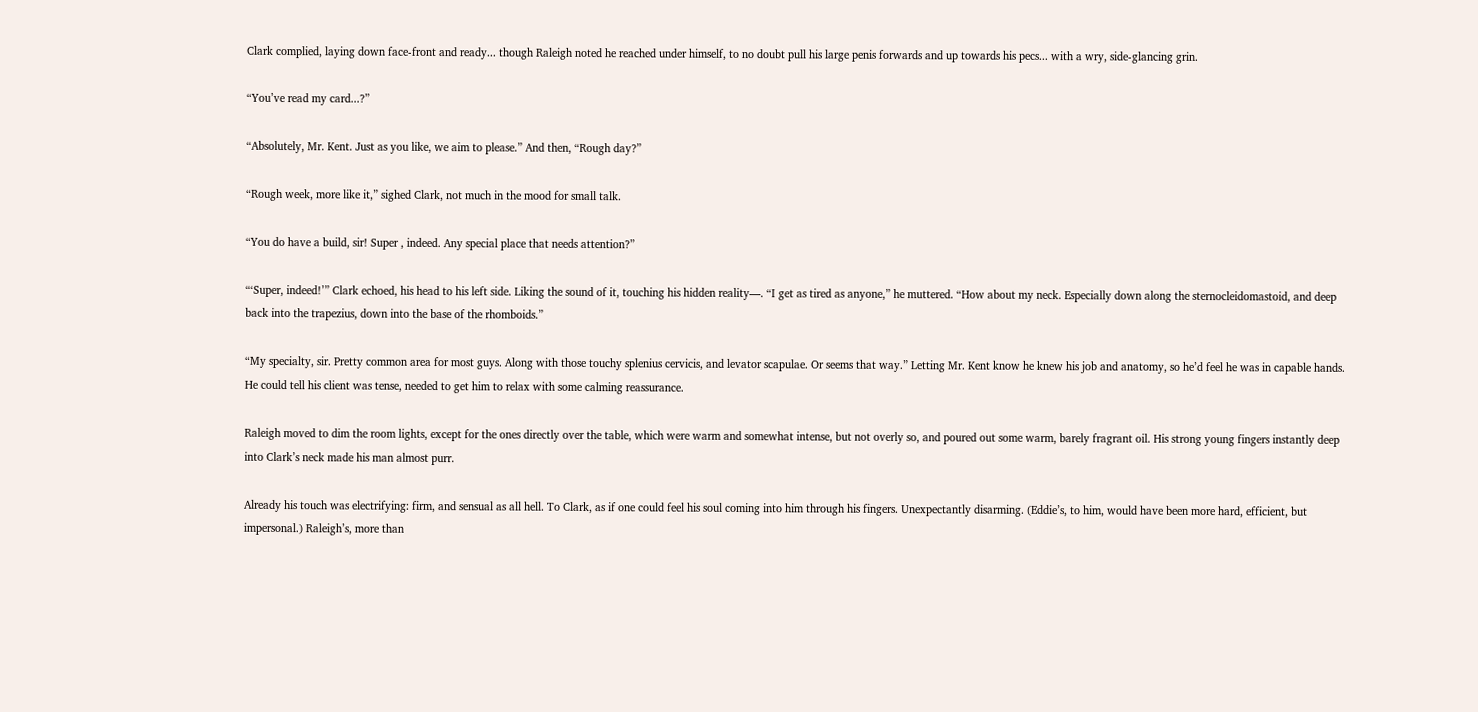Clark complied, laying down face-front and ready... though Raleigh noted he reached under himself, to no doubt pull his large penis forwards and up towards his pecs... with a wry, side-glancing grin.

“You’ve read my card...?”

“Absolutely, Mr. Kent. Just as you like, we aim to please.” And then, “Rough day?”

“Rough week, more like it,” sighed Clark, not much in the mood for small talk.

“You do have a build, sir! Super , indeed. Any special place that needs attention?”

“‘Super, indeed!’” Clark echoed, his head to his left side. Liking the sound of it, touching his hidden reality—. “I get as tired as anyone,” he muttered. “How about my neck. Especially down along the sternocleidomastoid, and deep back into the trapezius, down into the base of the rhomboids.”

“My specialty, sir. Pretty common area for most guys. Along with those touchy splenius cervicis, and levator scapulae. Or seems that way.” Letting Mr. Kent know he knew his job and anatomy, so he’d feel he was in capable hands. He could tell his client was tense, needed to get him to relax with some calming reassurance.

Raleigh moved to dim the room lights, except for the ones directly over the table, which were warm and somewhat intense, but not overly so, and poured out some warm, barely fragrant oil. His strong young fingers instantly deep into Clark’s neck made his man almost purr.

Already his touch was electrifying: firm, and sensual as all hell. To Clark, as if one could feel his soul coming into him through his fingers. Unexpectantly disarming. (Eddie’s, to him, would have been more hard, efficient, but impersonal.) Raleigh’s, more than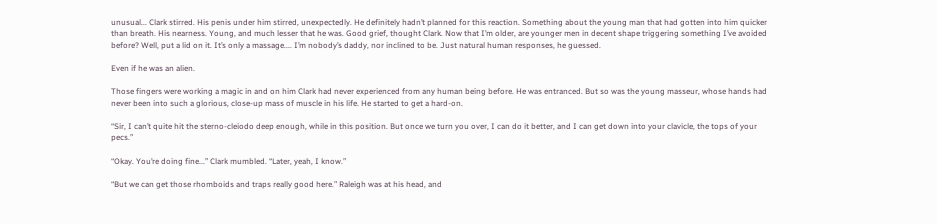unusual... Clark stirred. His penis under him stirred, unexpectedly. He definitely hadn’t planned for this reaction. Something about the young man that had gotten into him quicker than breath. His nearness. Young, and much lesser that he was. Good grief, thought Clark. Now that I’m older, are younger men in decent shape triggering something I’ve avoided before? Well, put a lid on it. It’s only a massage.... I’m nobody’s daddy, nor inclined to be. Just natural human responses, he guessed.

Even if he was an alien.

Those fingers were working a magic in and on him Clark had never experienced from any human being before. He was entranced. But so was the young masseur, whose hands had never been into such a glorious, close-up mass of muscle in his life. He started to get a hard-on.

“Sir, I can’t quite hit the sterno-cleiodo deep enough, while in this position. But once we turn you over, I can do it better, and I can get down into your clavicle, the tops of your pecs.”

“Okay. You’re doing fine...” Clark mumbled. “Later, yeah, I know.”

“But we can get those rhomboids and traps really good here.” Raleigh was at his head, and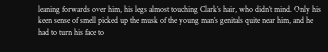leaning forwards over him, his legs almost touching Clark’s hair, who didn’t mind. Only his keen sense of smell picked up the musk of the young man’s genitals quite near him, and he had to turn his face to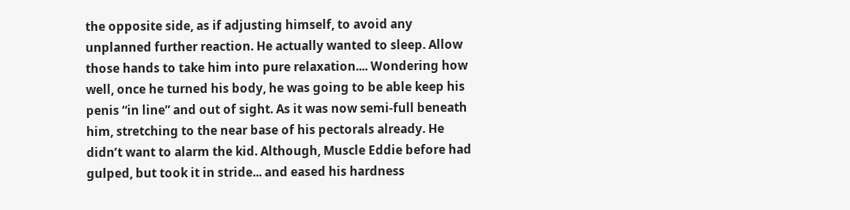the opposite side, as if adjusting himself, to avoid any unplanned further reaction. He actually wanted to sleep. Allow those hands to take him into pure relaxation.... Wondering how well, once he turned his body, he was going to be able keep his penis “in line” and out of sight. As it was now semi-full beneath him, stretching to the near base of his pectorals already. He didn’t want to alarm the kid. Although, Muscle Eddie before had gulped, but took it in stride... and eased his hardness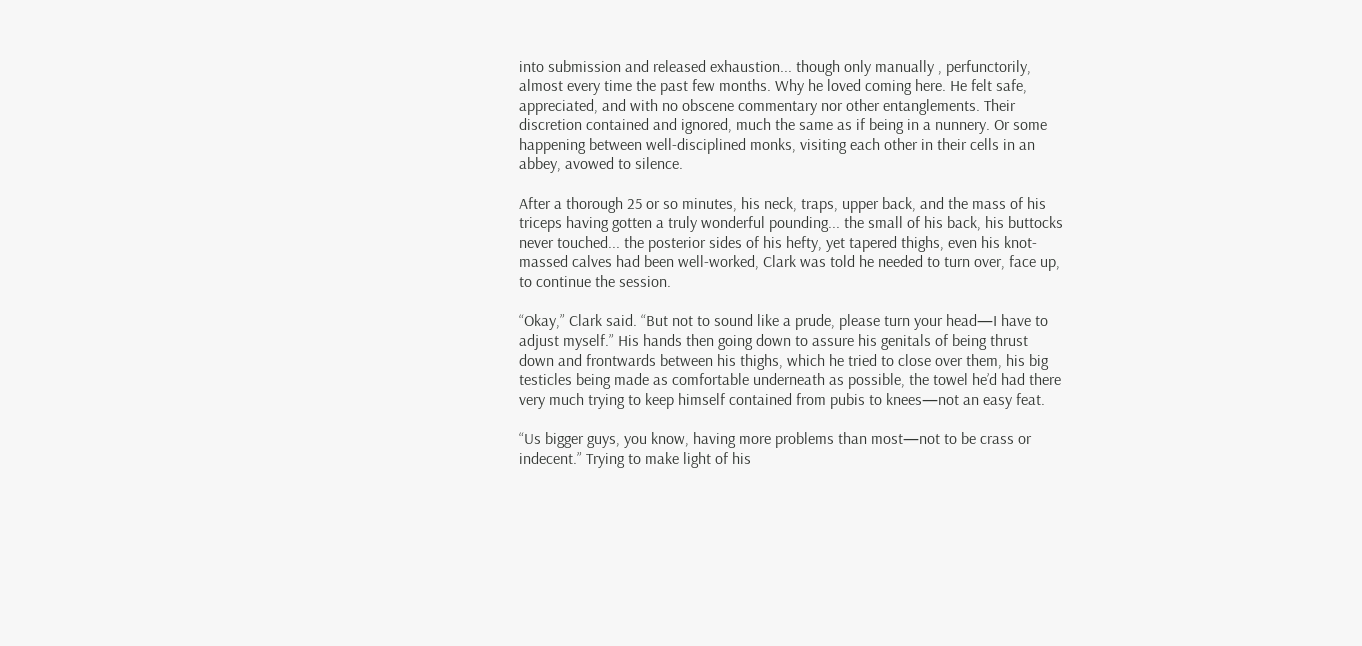into submission and released exhaustion... though only manually , perfunctorily, almost every time the past few months. Why he loved coming here. He felt safe, appreciated, and with no obscene commentary nor other entanglements. Their discretion contained and ignored, much the same as if being in a nunnery. Or some happening between well-disciplined monks, visiting each other in their cells in an abbey, avowed to silence.

After a thorough 25 or so minutes, his neck, traps, upper back, and the mass of his triceps having gotten a truly wonderful pounding... the small of his back, his buttocks never touched... the posterior sides of his hefty, yet tapered thighs, even his knot-massed calves had been well-worked, Clark was told he needed to turn over, face up, to continue the session.

“Okay,” Clark said. “But not to sound like a prude, please turn your head—I have to adjust myself.” His hands then going down to assure his genitals of being thrust down and frontwards between his thighs, which he tried to close over them, his big testicles being made as comfortable underneath as possible, the towel he’d had there very much trying to keep himself contained from pubis to knees—not an easy feat.

“Us bigger guys, you know, having more problems than most—not to be crass or indecent.” Trying to make light of his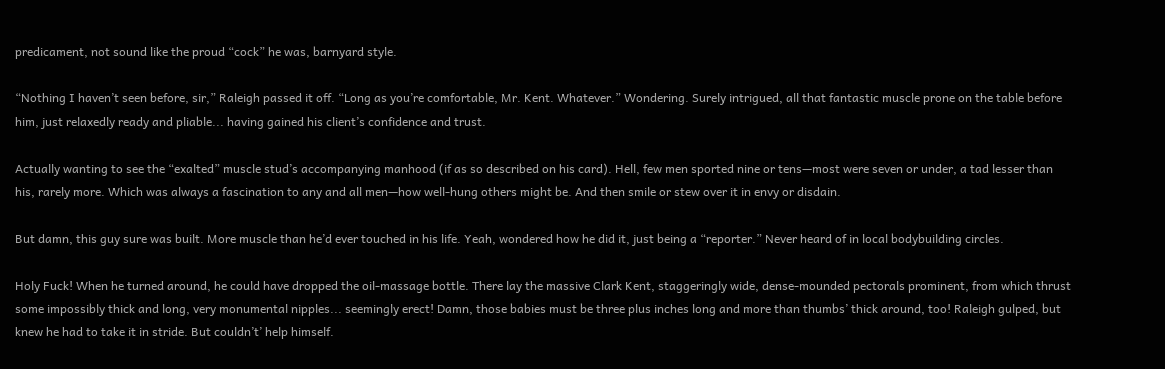predicament, not sound like the proud “cock” he was, barnyard style.

“Nothing I haven’t seen before, sir,” Raleigh passed it off. “Long as you’re comfortable, Mr. Kent. Whatever.” Wondering. Surely intrigued, all that fantastic muscle prone on the table before him, just relaxedly ready and pliable... having gained his client’s confidence and trust.

Actually wanting to see the “exalted” muscle stud’s accompanying manhood (if as so described on his card). Hell, few men sported nine or tens—most were seven or under, a tad lesser than his, rarely more. Which was always a fascination to any and all men—how well-hung others might be. And then smile or stew over it in envy or disdain.

But damn, this guy sure was built. More muscle than he’d ever touched in his life. Yeah, wondered how he did it, just being a “reporter.” Never heard of in local bodybuilding circles.

Holy Fuck! When he turned around, he could have dropped the oil-massage bottle. There lay the massive Clark Kent, staggeringly wide, dense-mounded pectorals prominent, from which thrust some impossibly thick and long, very monumental nipples... seemingly erect! Damn, those babies must be three plus inches long and more than thumbs’ thick around, too! Raleigh gulped, but knew he had to take it in stride. But couldn’t’ help himself.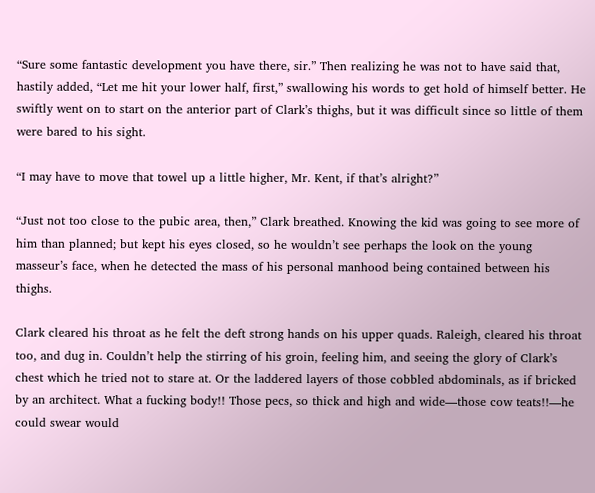“Sure some fantastic development you have there, sir.” Then realizing he was not to have said that, hastily added, “Let me hit your lower half, first,” swallowing his words to get hold of himself better. He swiftly went on to start on the anterior part of Clark’s thighs, but it was difficult since so little of them were bared to his sight.

“I may have to move that towel up a little higher, Mr. Kent, if that’s alright?”

“Just not too close to the pubic area, then,” Clark breathed. Knowing the kid was going to see more of him than planned; but kept his eyes closed, so he wouldn’t see perhaps the look on the young masseur’s face, when he detected the mass of his personal manhood being contained between his thighs.

Clark cleared his throat as he felt the deft strong hands on his upper quads. Raleigh, cleared his throat too, and dug in. Couldn’t help the stirring of his groin, feeling him, and seeing the glory of Clark’s chest which he tried not to stare at. Or the laddered layers of those cobbled abdominals, as if bricked by an architect. What a fucking body!! Those pecs, so thick and high and wide—those cow teats!!—he could swear would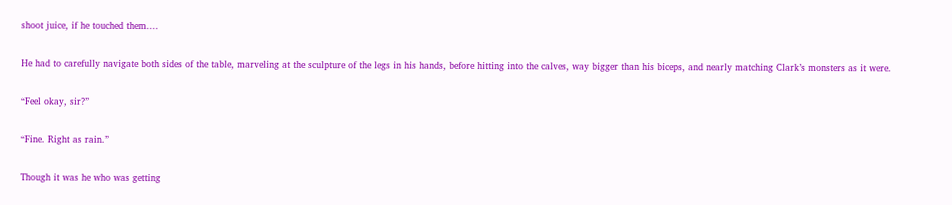shoot juice, if he touched them....

He had to carefully navigate both sides of the table, marveling at the sculpture of the legs in his hands, before hitting into the calves, way bigger than his biceps, and nearly matching Clark’s monsters as it were.

“Feel okay, sir?”

“Fine. Right as rain.”

Though it was he who was getting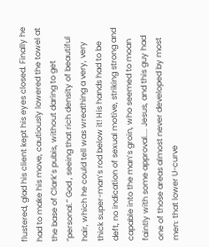flustered, glad his client kept his eyes closed. Finally he had to make his move, cautiously lowered the towel at the base of Clark’s pubis, without daring to get “personal.” God , seeing that rich density of beautiful hair, which he could tell was wreathing a very, very thick super-man’s rod below it! His hands had to be deft, no indication of sexual motive, striking strong and capable into the man’s groin, who seemed to moan faintly with some approval.... Jesus, and this guy had one of those areas almost never developed by most men: that lower U-curve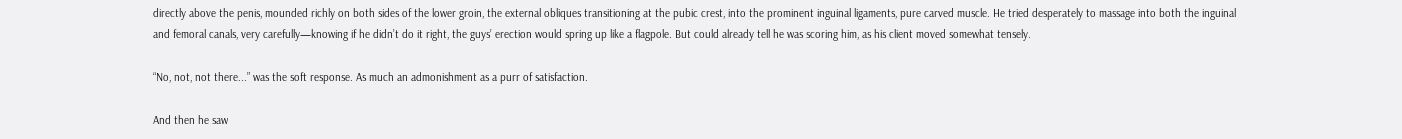directly above the penis, mounded richly on both sides of the lower groin, the external obliques transitioning at the pubic crest, into the prominent inguinal ligaments, pure carved muscle. He tried desperately to massage into both the inguinal and femoral canals, very carefully—knowing if he didn’t do it right, the guys’ erection would spring up like a flagpole. But could already tell he was scoring him, as his client moved somewhat tensely.

“No, not, not there...” was the soft response. As much an admonishment as a purr of satisfaction.

And then he saw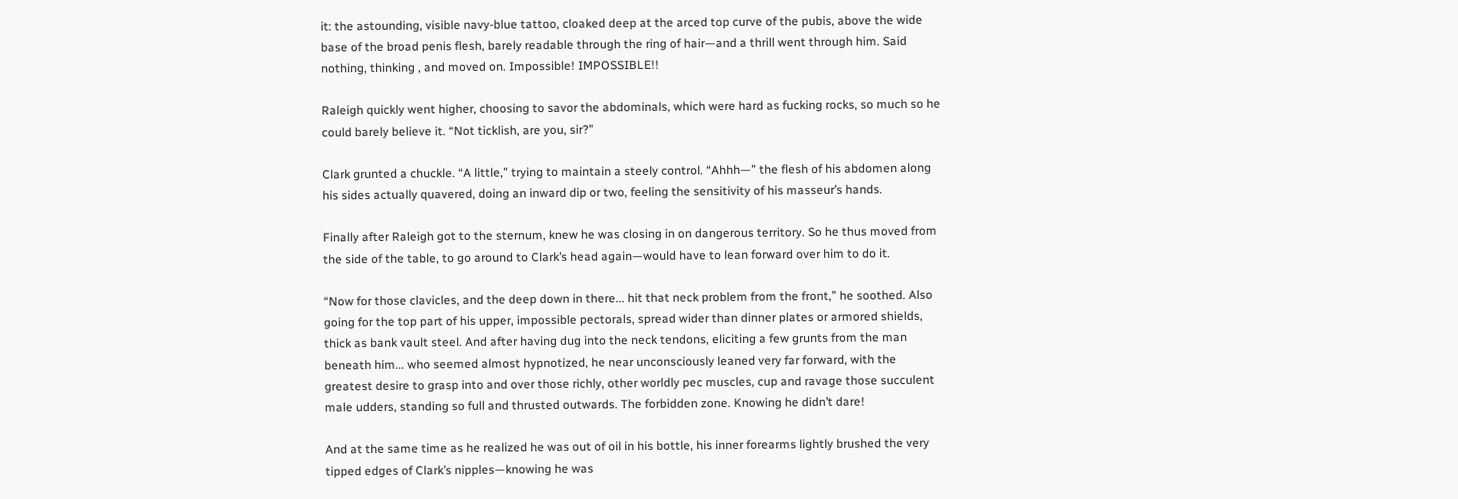it: the astounding, visible navy-blue tattoo, cloaked deep at the arced top curve of the pubis, above the wide base of the broad penis flesh, barely readable through the ring of hair—and a thrill went through him. Said nothing, thinking , and moved on. Impossible! IMPOSSIBLE!!

Raleigh quickly went higher, choosing to savor the abdominals, which were hard as fucking rocks, so much so he could barely believe it. “Not ticklish, are you, sir?”

Clark grunted a chuckle. “A little,” trying to maintain a steely control. “Ahhh—” the flesh of his abdomen along his sides actually quavered, doing an inward dip or two, feeling the sensitivity of his masseur’s hands.

Finally after Raleigh got to the sternum, knew he was closing in on dangerous territory. So he thus moved from the side of the table, to go around to Clark’s head again—would have to lean forward over him to do it.

“Now for those clavicles, and the deep down in there... hit that neck problem from the front,” he soothed. Also going for the top part of his upper, impossible pectorals, spread wider than dinner plates or armored shields, thick as bank vault steel. And after having dug into the neck tendons, eliciting a few grunts from the man beneath him... who seemed almost hypnotized, he near unconsciously leaned very far forward, with the greatest desire to grasp into and over those richly, other worldly pec muscles, cup and ravage those succulent male udders, standing so full and thrusted outwards. The forbidden zone. Knowing he didn’t dare!

And at the same time as he realized he was out of oil in his bottle, his inner forearms lightly brushed the very tipped edges of Clark’s nipples—knowing he was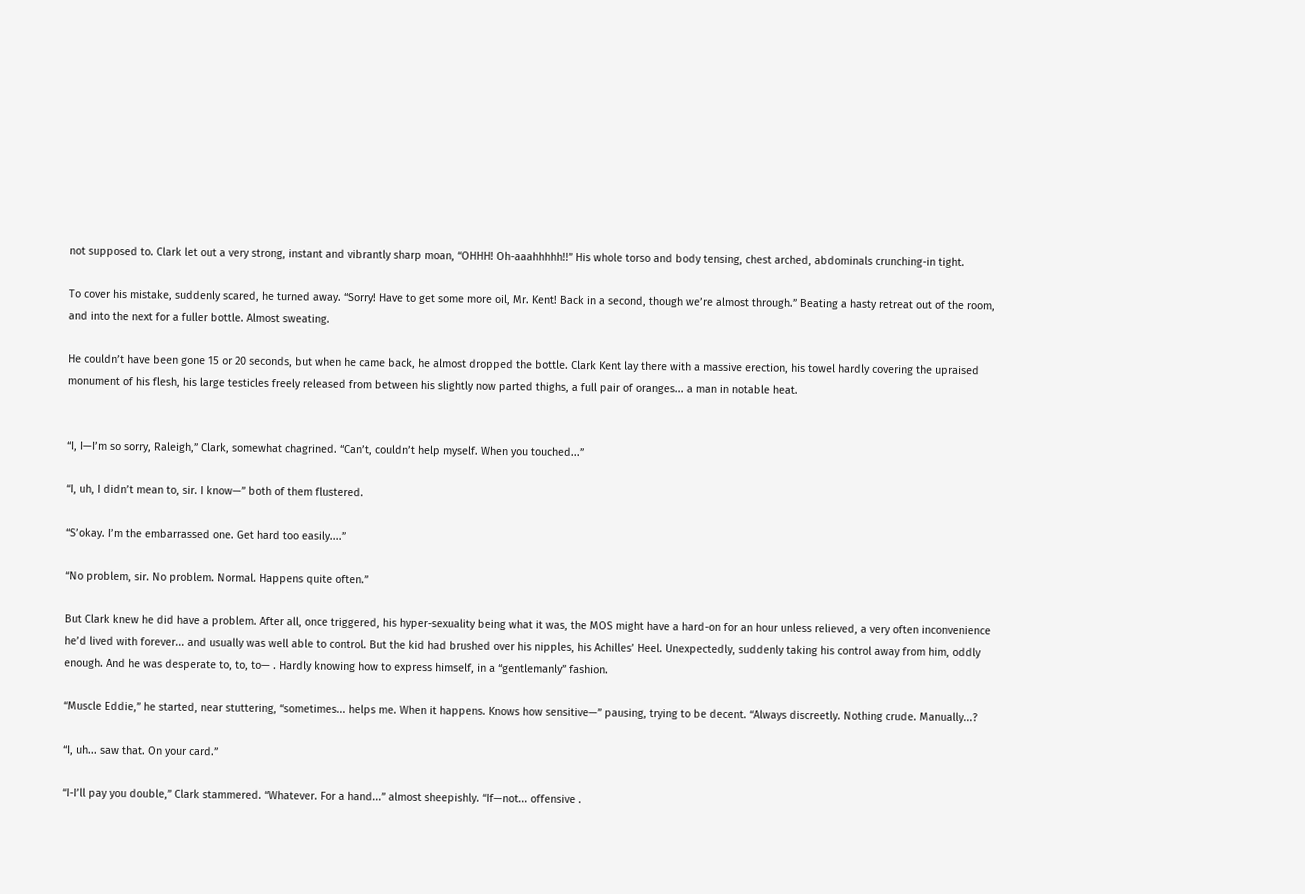not supposed to. Clark let out a very strong, instant and vibrantly sharp moan, “OHHH! Oh-aaahhhhh!!” His whole torso and body tensing, chest arched, abdominals crunching-in tight.

To cover his mistake, suddenly scared, he turned away. “Sorry! Have to get some more oil, Mr. Kent! Back in a second, though we’re almost through.” Beating a hasty retreat out of the room, and into the next for a fuller bottle. Almost sweating.

He couldn’t have been gone 15 or 20 seconds, but when he came back, he almost dropped the bottle. Clark Kent lay there with a massive erection, his towel hardly covering the upraised monument of his flesh, his large testicles freely released from between his slightly now parted thighs, a full pair of oranges... a man in notable heat.


“I, I—I’m so sorry, Raleigh,” Clark, somewhat chagrined. “Can’t, couldn’t help myself. When you touched...”

“I, uh, I didn’t mean to, sir. I know—” both of them flustered.

“S’okay. I’m the embarrassed one. Get hard too easily....”

“No problem, sir. No problem. Normal. Happens quite often.”

But Clark knew he did have a problem. After all, once triggered, his hyper-sexuality being what it was, the MOS might have a hard-on for an hour unless relieved, a very often inconvenience he’d lived with forever... and usually was well able to control. But the kid had brushed over his nipples, his Achilles’ Heel. Unexpectedly, suddenly taking his control away from him, oddly enough. And he was desperate to, to, to— . Hardly knowing how to express himself, in a “gentlemanly” fashion.

“Muscle Eddie,” he started, near stuttering, “sometimes... helps me. When it happens. Knows how sensitive—” pausing, trying to be decent. “Always discreetly. Nothing crude. Manually...?

“I, uh... saw that. On your card.”

“I-I’ll pay you double,” Clark stammered. “Whatever. For a hand...” almost sheepishly. “If—not... offensive .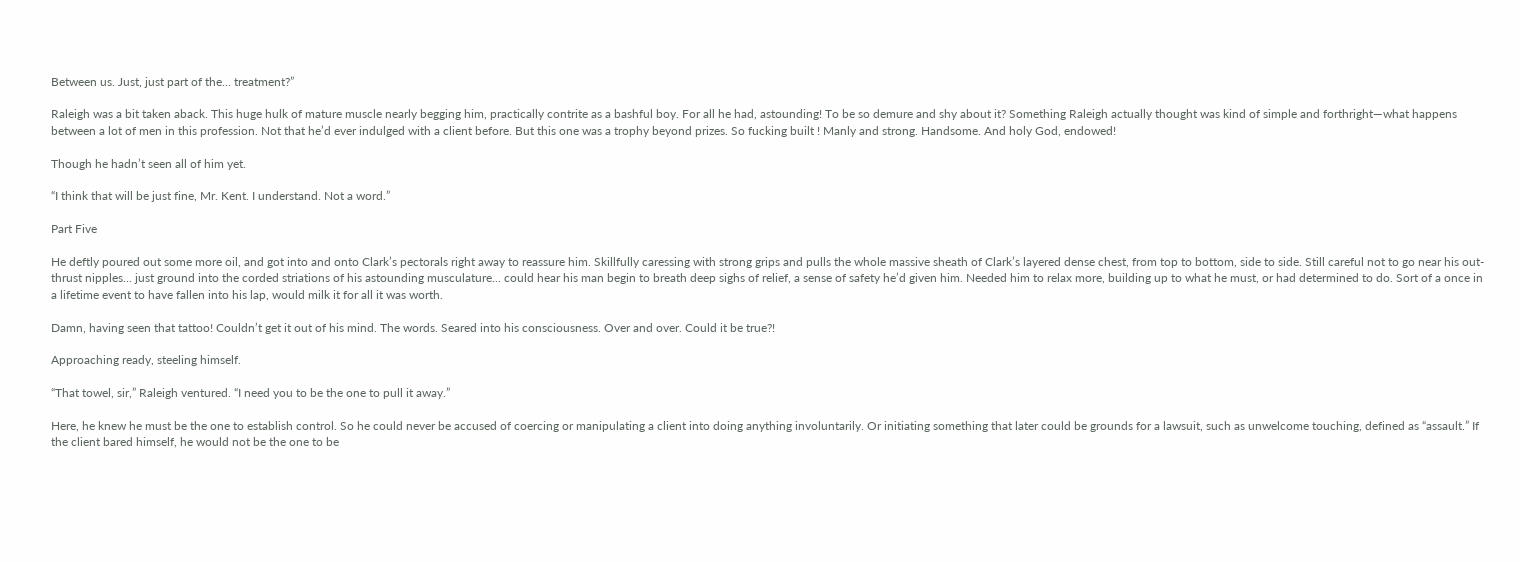Between us. Just, just part of the... treatment?”

Raleigh was a bit taken aback. This huge hulk of mature muscle nearly begging him, practically contrite as a bashful boy. For all he had, astounding! To be so demure and shy about it? Something Raleigh actually thought was kind of simple and forthright—what happens between a lot of men in this profession. Not that he’d ever indulged with a client before. But this one was a trophy beyond prizes. So fucking built ! Manly and strong. Handsome. And holy God, endowed!

Though he hadn’t seen all of him yet.

“I think that will be just fine, Mr. Kent. I understand. Not a word.”

Part Five

He deftly poured out some more oil, and got into and onto Clark’s pectorals right away to reassure him. Skillfully caressing with strong grips and pulls the whole massive sheath of Clark’s layered dense chest, from top to bottom, side to side. Still careful not to go near his out-thrust nipples... just ground into the corded striations of his astounding musculature... could hear his man begin to breath deep sighs of relief, a sense of safety he’d given him. Needed him to relax more, building up to what he must, or had determined to do. Sort of a once in a lifetime event to have fallen into his lap, would milk it for all it was worth.

Damn, having seen that tattoo! Couldn’t get it out of his mind. The words. Seared into his consciousness. Over and over. Could it be true?!

Approaching ready, steeling himself.

“That towel, sir,” Raleigh ventured. “I need you to be the one to pull it away.”

Here, he knew he must be the one to establish control. So he could never be accused of coercing or manipulating a client into doing anything involuntarily. Or initiating something that later could be grounds for a lawsuit, such as unwelcome touching, defined as “assault.” If the client bared himself, he would not be the one to be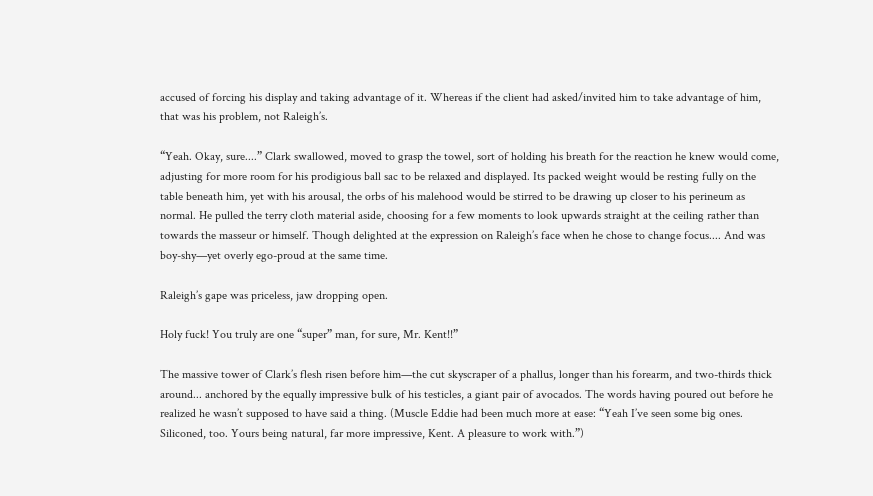accused of forcing his display and taking advantage of it. Whereas if the client had asked/invited him to take advantage of him, that was his problem, not Raleigh’s.

“Yeah. Okay, sure....” Clark swallowed, moved to grasp the towel, sort of holding his breath for the reaction he knew would come, adjusting for more room for his prodigious ball sac to be relaxed and displayed. Its packed weight would be resting fully on the table beneath him, yet with his arousal, the orbs of his malehood would be stirred to be drawing up closer to his perineum as normal. He pulled the terry cloth material aside, choosing for a few moments to look upwards straight at the ceiling rather than towards the masseur or himself. Though delighted at the expression on Raleigh’s face when he chose to change focus.... And was boy-shy—yet overly ego-proud at the same time.

Raleigh’s gape was priceless, jaw dropping open.

Holy fuck! You truly are one “super” man, for sure, Mr. Kent!!”

The massive tower of Clark’s flesh risen before him—the cut skyscraper of a phallus, longer than his forearm, and two-thirds thick around... anchored by the equally impressive bulk of his testicles, a giant pair of avocados. The words having poured out before he realized he wasn’t supposed to have said a thing. (Muscle Eddie had been much more at ease: “Yeah I’ve seen some big ones. Siliconed, too. Yours being natural, far more impressive, Kent. A pleasure to work with.”)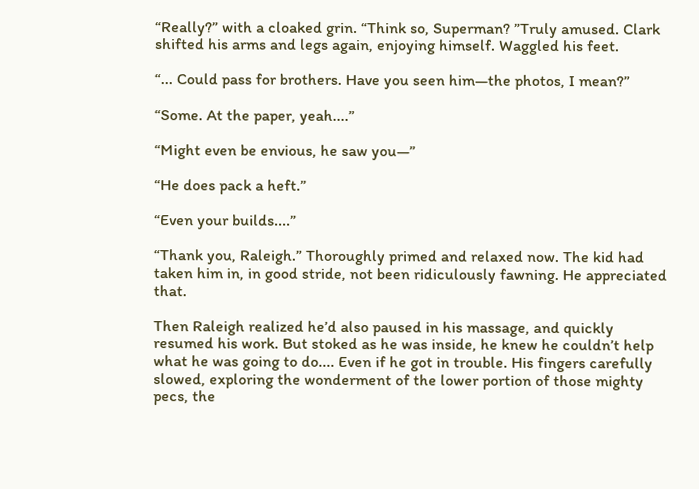“Really?” with a cloaked grin. “Think so, Superman? ”Truly amused. Clark shifted his arms and legs again, enjoying himself. Waggled his feet.

“... Could pass for brothers. Have you seen him—the photos, I mean?”

“Some. At the paper, yeah....”

“Might even be envious, he saw you—”

“He does pack a heft.”

“Even your builds....”

“Thank you, Raleigh.” Thoroughly primed and relaxed now. The kid had taken him in, in good stride, not been ridiculously fawning. He appreciated that.

Then Raleigh realized he’d also paused in his massage, and quickly resumed his work. But stoked as he was inside, he knew he couldn’t help what he was going to do.... Even if he got in trouble. His fingers carefully slowed, exploring the wonderment of the lower portion of those mighty pecs, the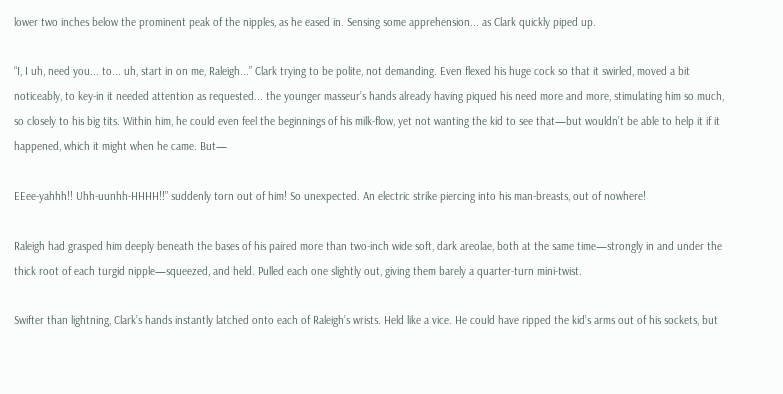lower two inches below the prominent peak of the nipples, as he eased in. Sensing some apprehension... as Clark quickly piped up.

“I, I uh, need you... to... uh, start in on me, Raleigh...” Clark trying to be polite, not demanding. Even flexed his huge cock so that it swirled, moved a bit noticeably, to key-in it needed attention as requested... the younger masseur’s hands already having piqued his need more and more, stimulating him so much, so closely to his big tits. Within him, he could even feel the beginnings of his milk-flow, yet not wanting the kid to see that—but wouldn’t be able to help it if it happened, which it might when he came. But—

EEee-yahhh!! Uhh-uunhh-HHHH!!” suddenly torn out of him! So unexpected. An electric strike piercing into his man-breasts, out of nowhere!

Raleigh had grasped him deeply beneath the bases of his paired more than two-inch wide soft, dark areolae, both at the same time—strongly in and under the thick root of each turgid nipple—squeezed, and held. Pulled each one slightly out, giving them barely a quarter-turn mini-twist.

Swifter than lightning, Clark’s hands instantly latched onto each of Raleigh’s wrists. Held like a vice. He could have ripped the kid’s arms out of his sockets, but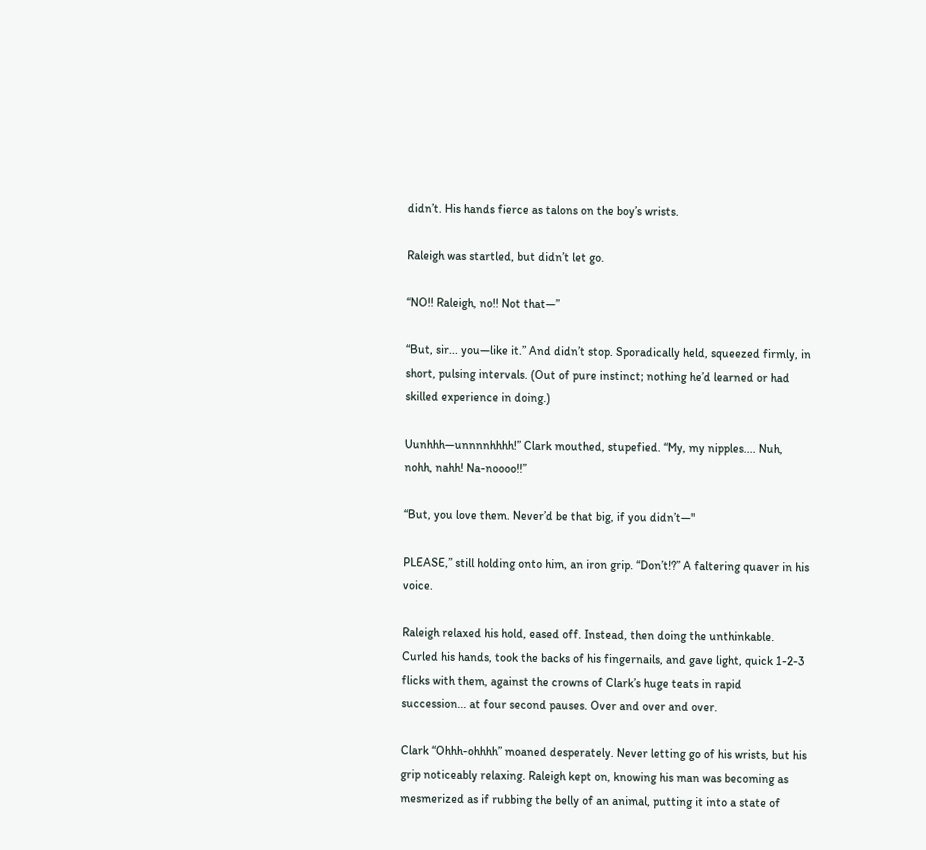didn’t. His hands fierce as talons on the boy’s wrists.

Raleigh was startled, but didn’t let go.

“NO!! Raleigh, no!! Not that—”

“But, sir... you—like it.” And didn’t stop. Sporadically held, squeezed firmly, in short, pulsing intervals. (Out of pure instinct; nothing he’d learned or had skilled experience in doing.)

Uunhhh—unnnnhhhh!” Clark mouthed, stupefied. “My, my nipples.... Nuh, nohh, nahh! Na-noooo!!”

“But, you love them. Never’d be that big, if you didn’t—"

PLEASE,” still holding onto him, an iron grip. “Don’t!?” A faltering quaver in his voice.

Raleigh relaxed his hold, eased off. Instead, then doing the unthinkable. Curled his hands, took the backs of his fingernails, and gave light, quick 1-2-3 flicks with them, against the crowns of Clark’s huge teats in rapid succession... at four second pauses. Over and over and over.

Clark “Ohhh-ohhhh” moaned desperately. Never letting go of his wrists, but his grip noticeably relaxing. Raleigh kept on, knowing his man was becoming as mesmerized as if rubbing the belly of an animal, putting it into a state of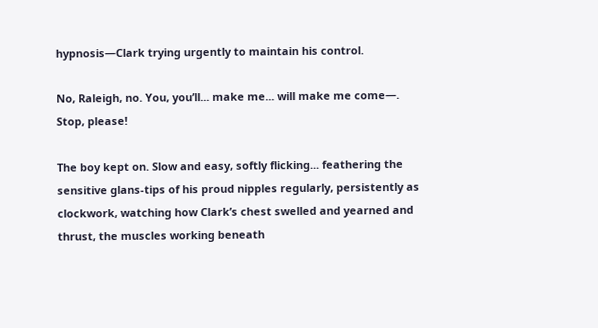hypnosis—Clark trying urgently to maintain his control.

No, Raleigh, no. You, you’ll... make me... will make me come—. Stop, please!

The boy kept on. Slow and easy, softly flicking... feathering the sensitive glans-tips of his proud nipples regularly, persistently as clockwork, watching how Clark’s chest swelled and yearned and thrust, the muscles working beneath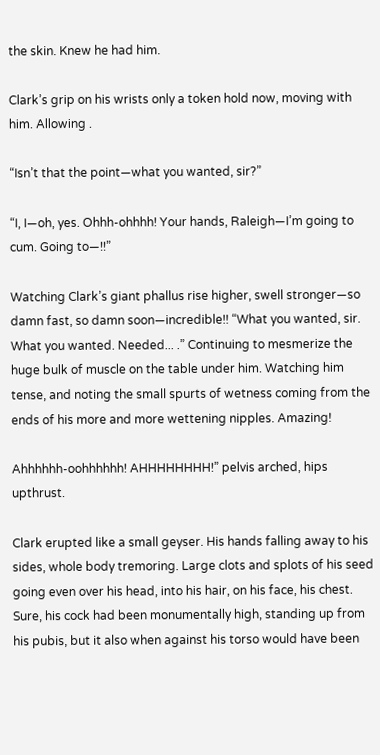the skin. Knew he had him.

Clark’s grip on his wrists only a token hold now, moving with him. Allowing .

“Isn’t that the point—what you wanted, sir?”

“I, I—oh, yes. Ohhh-ohhhh! Your hands, Raleigh—I’m going to cum. Going to—!!”

Watching Clark’s giant phallus rise higher, swell stronger—so damn fast, so damn soon—incredible!! “What you wanted, sir. What you wanted. Needed... .” Continuing to mesmerize the huge bulk of muscle on the table under him. Watching him tense, and noting the small spurts of wetness coming from the ends of his more and more wettening nipples. Amazing!

Ahhhhhh-oohhhhhh! AHHHHHHHH!” pelvis arched, hips upthrust.

Clark erupted like a small geyser. His hands falling away to his sides, whole body tremoring. Large clots and splots of his seed going even over his head, into his hair, on his face, his chest. Sure, his cock had been monumentally high, standing up from his pubis, but it also when against his torso would have been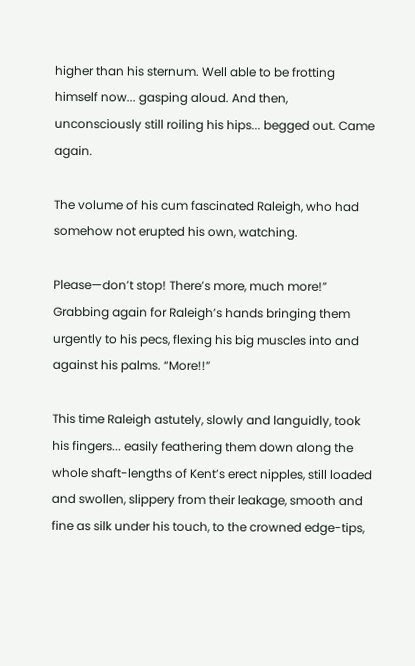higher than his sternum. Well able to be frotting himself now... gasping aloud. And then, unconsciously still roiling his hips... begged out. Came again.

The volume of his cum fascinated Raleigh, who had somehow not erupted his own, watching.

Please—don’t stop! There’s more, much more!” Grabbing again for Raleigh’s hands bringing them urgently to his pecs, flexing his big muscles into and against his palms. “More!!”

This time Raleigh astutely, slowly and languidly, took his fingers... easily feathering them down along the whole shaft-lengths of Kent’s erect nipples, still loaded and swollen, slippery from their leakage, smooth and fine as silk under his touch, to the crowned edge-tips,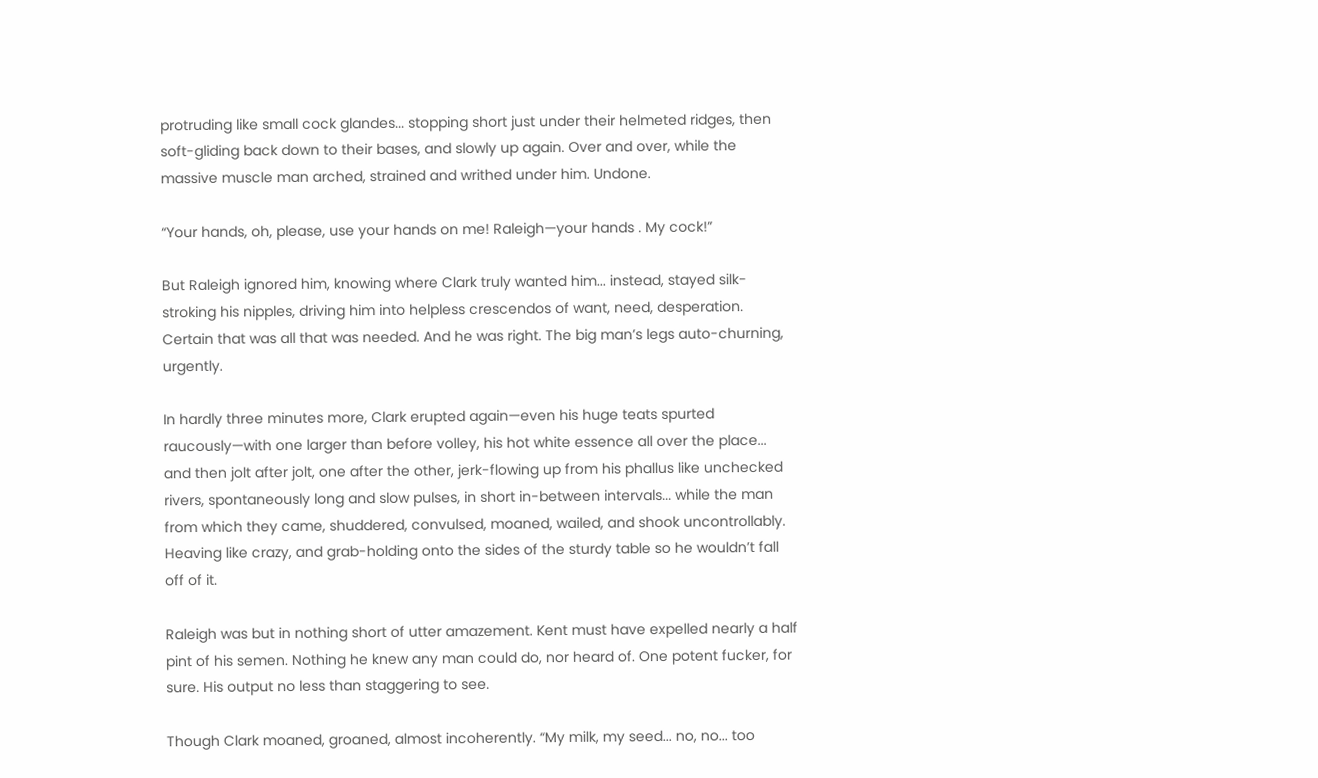protruding like small cock glandes... stopping short just under their helmeted ridges, then soft-gliding back down to their bases, and slowly up again. Over and over, while the massive muscle man arched, strained and writhed under him. Undone.

“Your hands, oh, please, use your hands on me! Raleigh—your hands . My cock!”

But Raleigh ignored him, knowing where Clark truly wanted him... instead, stayed silk-stroking his nipples, driving him into helpless crescendos of want, need, desperation. Certain that was all that was needed. And he was right. The big man’s legs auto-churning, urgently.

In hardly three minutes more, Clark erupted again—even his huge teats spurted raucously—with one larger than before volley, his hot white essence all over the place... and then jolt after jolt, one after the other, jerk-flowing up from his phallus like unchecked rivers, spontaneously long and slow pulses, in short in-between intervals... while the man from which they came, shuddered, convulsed, moaned, wailed, and shook uncontrollably. Heaving like crazy, and grab-holding onto the sides of the sturdy table so he wouldn’t fall off of it.

Raleigh was but in nothing short of utter amazement. Kent must have expelled nearly a half pint of his semen. Nothing he knew any man could do, nor heard of. One potent fucker, for sure. His output no less than staggering to see.

Though Clark moaned, groaned, almost incoherently. “My milk, my seed... no, no... too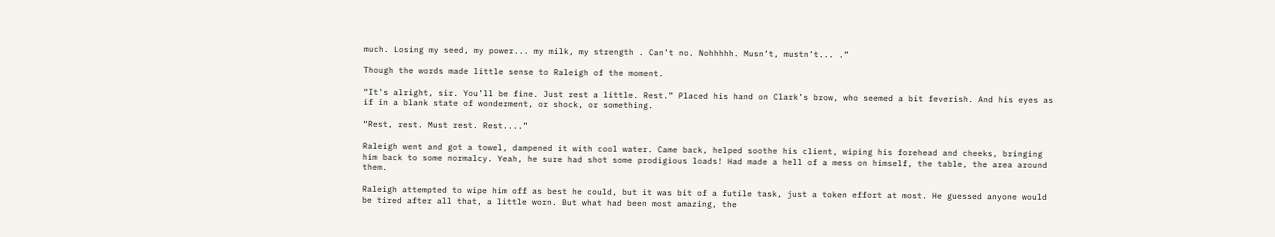much. Losing my seed, my power... my milk, my strength . Can’t no. Nohhhhh. Musn’t, mustn’t... .”

Though the words made little sense to Raleigh of the moment.

“It’s alright, sir. You’ll be fine. Just rest a little. Rest.” Placed his hand on Clark’s brow, who seemed a bit feverish. And his eyes as if in a blank state of wonderment, or shock, or something.

“Rest, rest. Must rest. Rest....”

Raleigh went and got a towel, dampened it with cool water. Came back, helped soothe his client, wiping his forehead and cheeks, bringing him back to some normalcy. Yeah, he sure had shot some prodigious loads! Had made a hell of a mess on himself, the table, the area around them.

Raleigh attempted to wipe him off as best he could, but it was bit of a futile task, just a token effort at most. He guessed anyone would be tired after all that, a little worn. But what had been most amazing, the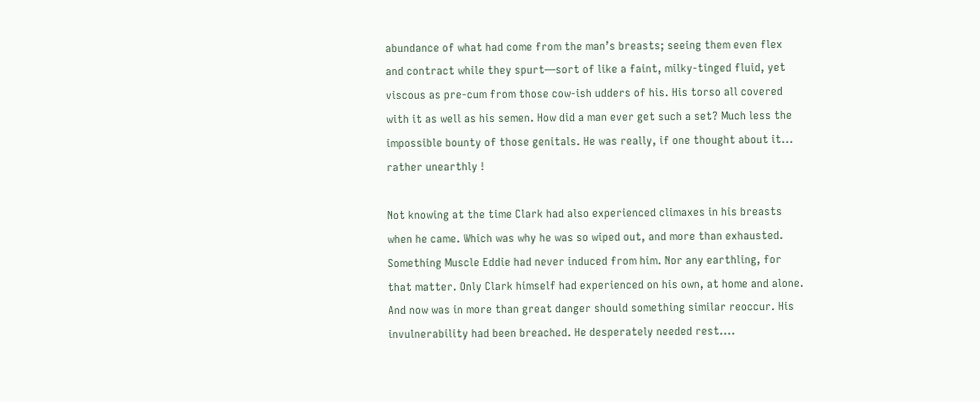abundance of what had come from the man’s breasts; seeing them even flex and contract while they spurt—sort of like a faint, milky-tinged fluid, yet viscous as pre-cum from those cow-ish udders of his. His torso all covered with it as well as his semen. How did a man ever get such a set? Much less the impossible bounty of those genitals. He was really, if one thought about it... rather unearthly !

Not knowing at the time Clark had also experienced climaxes in his breasts when he came. Which was why he was so wiped out, and more than exhausted. Something Muscle Eddie had never induced from him. Nor any earthling, for that matter. Only Clark himself had experienced on his own, at home and alone. And now was in more than great danger should something similar reoccur. His invulnerability had been breached. He desperately needed rest....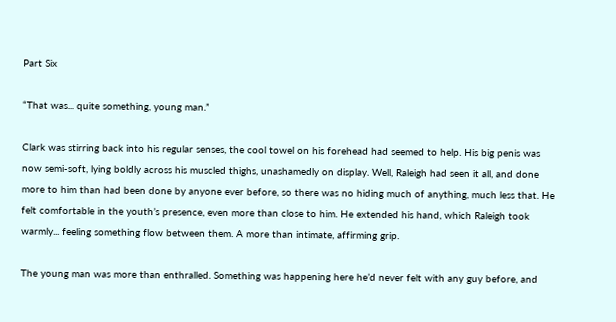Part Six

“That was... quite something, young man.”

Clark was stirring back into his regular senses, the cool towel on his forehead had seemed to help. His big penis was now semi-soft, lying boldly across his muscled thighs, unashamedly on display. Well, Raleigh had seen it all, and done more to him than had been done by anyone ever before, so there was no hiding much of anything, much less that. He felt comfortable in the youth’s presence, even more than close to him. He extended his hand, which Raleigh took warmly... feeling something flow between them. A more than intimate, affirming grip.

The young man was more than enthralled. Something was happening here he’d never felt with any guy before, and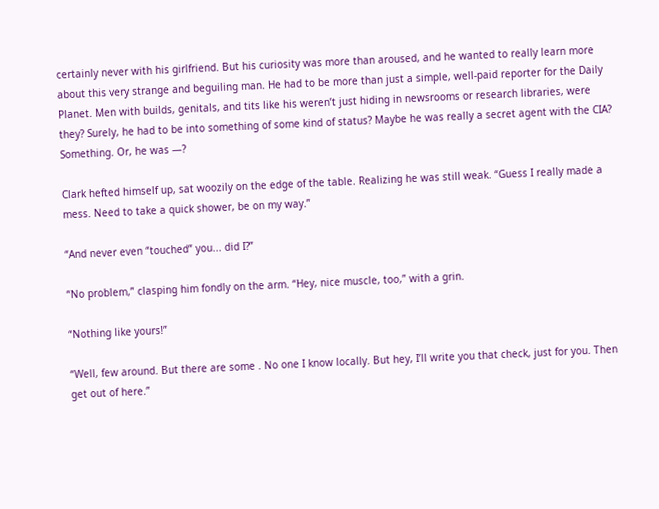certainly never with his girlfriend. But his curiosity was more than aroused, and he wanted to really learn more about this very strange and beguiling man. He had to be more than just a simple, well-paid reporter for the Daily Planet. Men with builds, genitals, and tits like his weren’t just hiding in newsrooms or research libraries, were they? Surely, he had to be into something of some kind of status? Maybe he was really a secret agent with the CIA? Something. Or, he was —?

Clark hefted himself up, sat woozily on the edge of the table. Realizing he was still weak. “Guess I really made a mess. Need to take a quick shower, be on my way.”

“And never even “touched” you... did I?”

“No problem,” clasping him fondly on the arm. “Hey, nice muscle, too,” with a grin.

“Nothing like yours!”

“Well, few around. But there are some . No one I know locally. But hey, I’ll write you that check, just for you. Then get out of here.”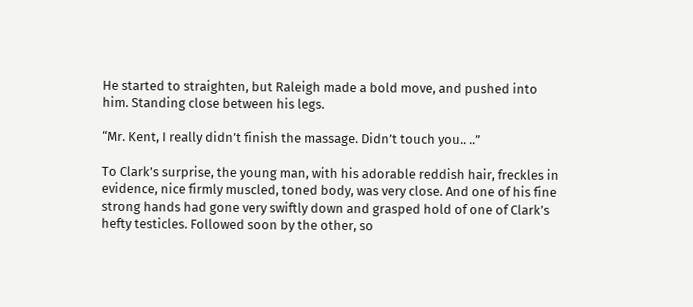He started to straighten, but Raleigh made a bold move, and pushed into him. Standing close between his legs.

“Mr. Kent, I really didn’t finish the massage. Didn’t touch you.. ..”

To Clark’s surprise, the young man, with his adorable reddish hair, freckles in evidence, nice firmly muscled, toned body, was very close. And one of his fine strong hands had gone very swiftly down and grasped hold of one of Clark’s hefty testicles. Followed soon by the other, so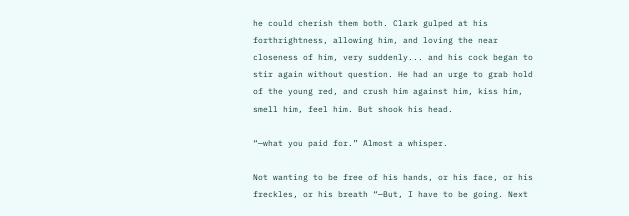he could cherish them both. Clark gulped at his forthrightness, allowing him, and loving the near closeness of him, very suddenly... and his cock began to stir again without question. He had an urge to grab hold of the young red, and crush him against him, kiss him, smell him, feel him. But shook his head.

“—what you paid for.” Almost a whisper.

Not wanting to be free of his hands, or his face, or his freckles, or his breath “—But, I have to be going. Next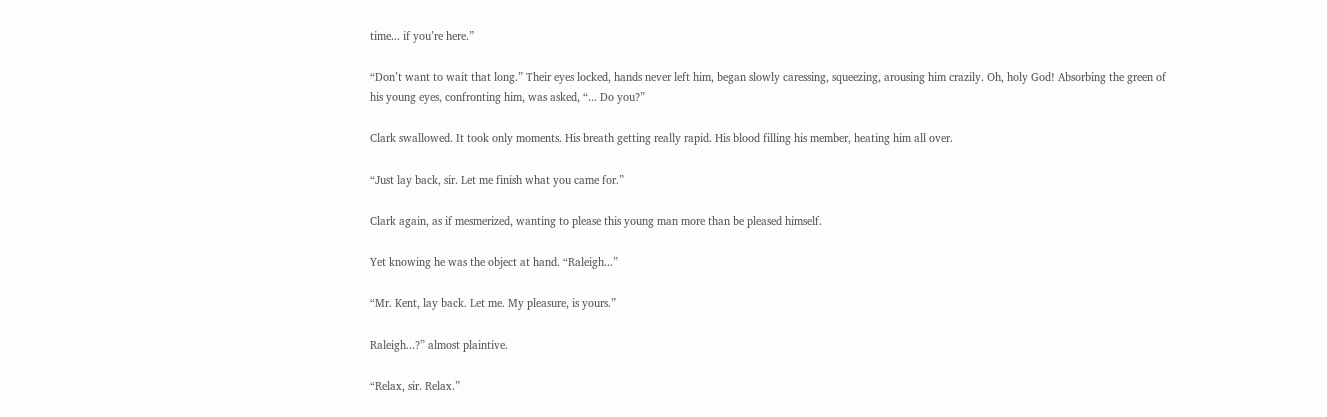time... if you’re here.”

“Don’t want to wait that long.” Their eyes locked, hands never left him, began slowly caressing, squeezing, arousing him crazily. Oh, holy God! Absorbing the green of his young eyes, confronting him, was asked, “... Do you?”

Clark swallowed. It took only moments. His breath getting really rapid. His blood filling his member, heating him all over.

“Just lay back, sir. Let me finish what you came for.”

Clark again, as if mesmerized, wanting to please this young man more than be pleased himself.

Yet knowing he was the object at hand. “Raleigh...”

“Mr. Kent, lay back. Let me. My pleasure, is yours.”

Raleigh...?” almost plaintive.

“Relax, sir. Relax.”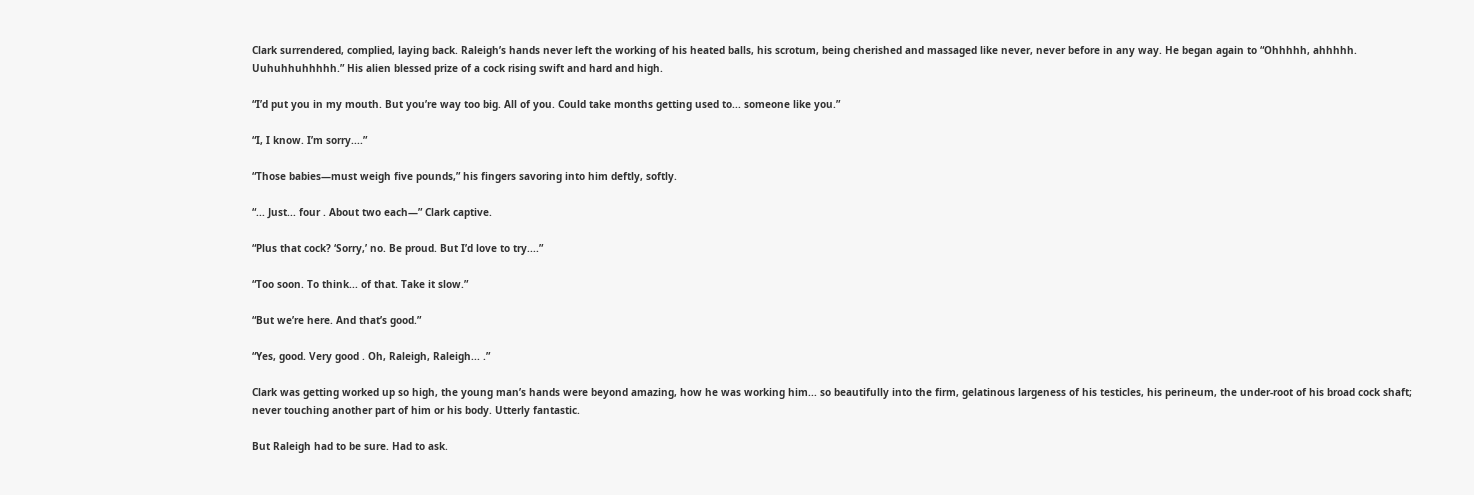Clark surrendered, complied, laying back. Raleigh’s hands never left the working of his heated balls, his scrotum, being cherished and massaged like never, never before in any way. He began again to “Ohhhhh, ahhhhh. Uuhuhhuhhhhh.” His alien blessed prize of a cock rising swift and hard and high.

“I’d put you in my mouth. But you’re way too big. All of you. Could take months getting used to... someone like you.”

“I, I know. I’m sorry....”

“Those babies—must weigh five pounds,” his fingers savoring into him deftly, softly.

“... Just... four . About two each—” Clark captive.

“Plus that cock? ‘Sorry,’ no. Be proud. But I’d love to try....”

“Too soon. To think... of that. Take it slow.”

“But we’re here. And that’s good.”

“Yes, good. Very good . Oh, Raleigh, Raleigh... .”

Clark was getting worked up so high, the young man’s hands were beyond amazing, how he was working him... so beautifully into the firm, gelatinous largeness of his testicles, his perineum, the under-root of his broad cock shaft; never touching another part of him or his body. Utterly fantastic.

But Raleigh had to be sure. Had to ask.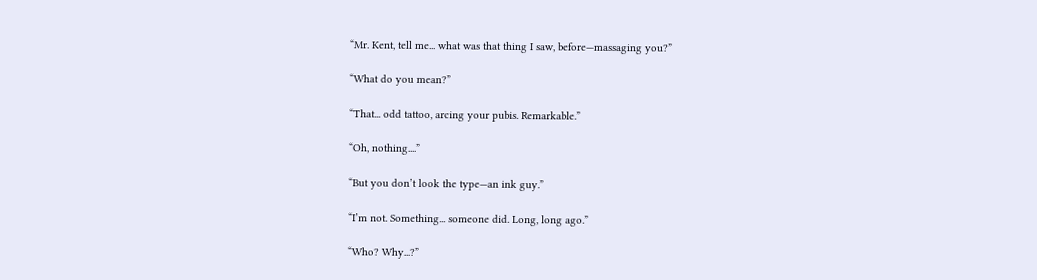“Mr. Kent, tell me... what was that thing I saw, before—massaging you?”

“What do you mean?”

“That... odd tattoo, arcing your pubis. Remarkable.”

“Oh, nothing....”

“But you don’t look the type—an ink guy.”

“I’m not. Something... someone did. Long, long ago.”

“Who? Why...?”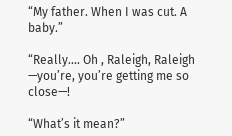“My father. When I was cut. A baby.”

“Really.... Oh , Raleigh, Raleigh —you’re, you’re getting me so close—!

“What’s it mean?”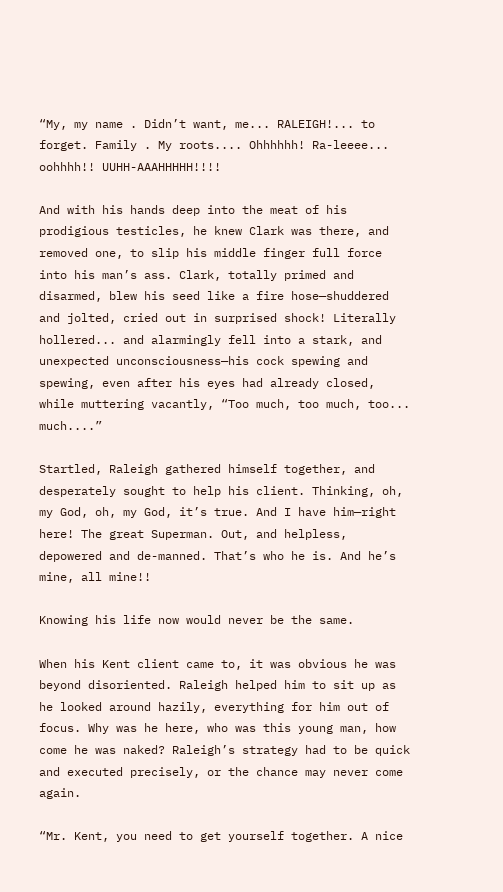“My, my name . Didn’t want, me... RALEIGH!... to forget. Family . My roots.... Ohhhhhh! Ra-leeee... oohhhh!! UUHH-AAAHHHHH!!!!

And with his hands deep into the meat of his prodigious testicles, he knew Clark was there, and removed one, to slip his middle finger full force into his man’s ass. Clark, totally primed and disarmed, blew his seed like a fire hose—shuddered and jolted, cried out in surprised shock! Literally hollered... and alarmingly fell into a stark, and unexpected unconsciousness—his cock spewing and spewing, even after his eyes had already closed, while muttering vacantly, “Too much, too much, too... much....”

Startled, Raleigh gathered himself together, and desperately sought to help his client. Thinking, oh, my God, oh, my God, it’s true. And I have him—right here! The great Superman. Out, and helpless, depowered and de-manned. That’s who he is. And he’s mine, all mine!!

Knowing his life now would never be the same.

When his Kent client came to, it was obvious he was beyond disoriented. Raleigh helped him to sit up as he looked around hazily, everything for him out of focus. Why was he here, who was this young man, how come he was naked? Raleigh’s strategy had to be quick and executed precisely, or the chance may never come again.

“Mr. Kent, you need to get yourself together. A nice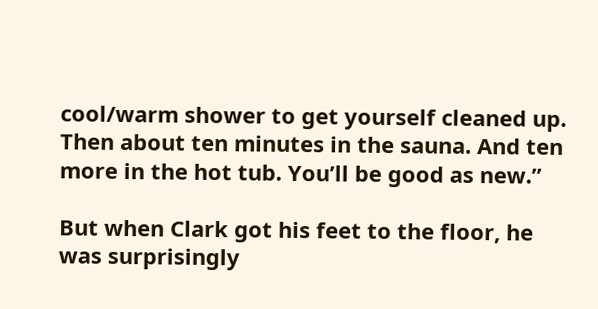cool/warm shower to get yourself cleaned up. Then about ten minutes in the sauna. And ten more in the hot tub. You’ll be good as new.”

But when Clark got his feet to the floor, he was surprisingly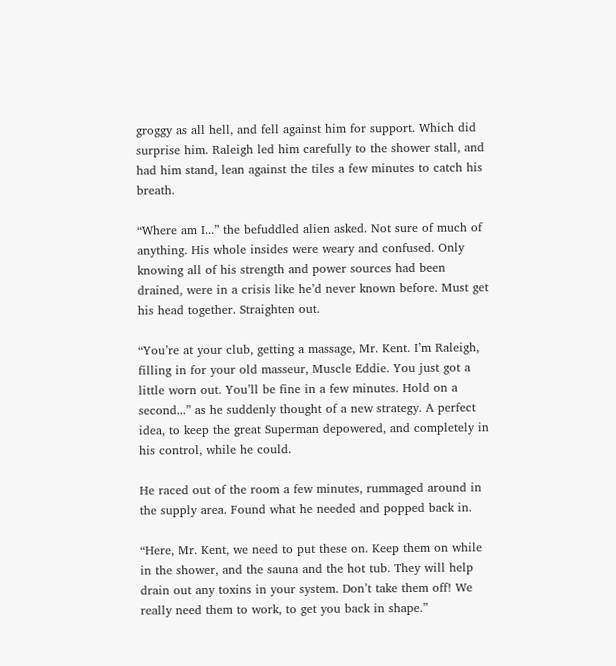groggy as all hell, and fell against him for support. Which did surprise him. Raleigh led him carefully to the shower stall, and had him stand, lean against the tiles a few minutes to catch his breath.

“Where am I...” the befuddled alien asked. Not sure of much of anything. His whole insides were weary and confused. Only knowing all of his strength and power sources had been drained, were in a crisis like he’d never known before. Must get his head together. Straighten out.

“You’re at your club, getting a massage, Mr. Kent. I’m Raleigh, filling in for your old masseur, Muscle Eddie. You just got a little worn out. You’ll be fine in a few minutes. Hold on a second...” as he suddenly thought of a new strategy. A perfect idea, to keep the great Superman depowered, and completely in his control, while he could.

He raced out of the room a few minutes, rummaged around in the supply area. Found what he needed and popped back in.

“Here, Mr. Kent, we need to put these on. Keep them on while in the shower, and the sauna and the hot tub. They will help drain out any toxins in your system. Don’t take them off! We really need them to work, to get you back in shape.”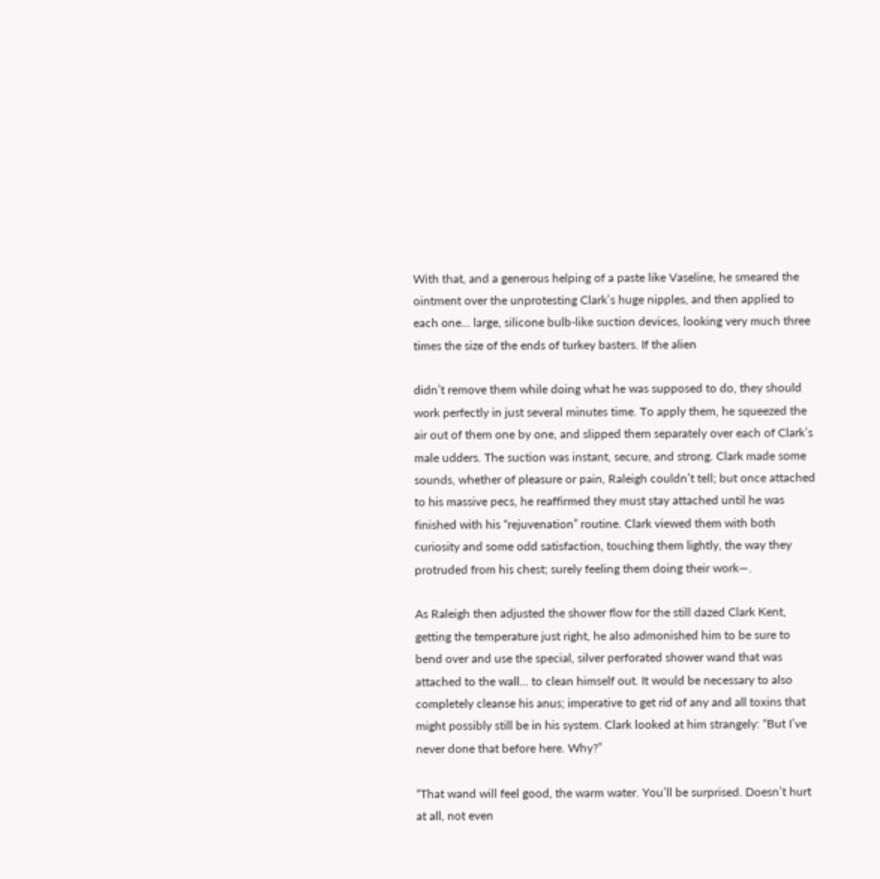With that, and a generous helping of a paste like Vaseline, he smeared the ointment over the unprotesting Clark’s huge nipples, and then applied to each one... large, silicone bulb-like suction devices, looking very much three times the size of the ends of turkey basters. If the alien

didn’t remove them while doing what he was supposed to do, they should work perfectly in just several minutes time. To apply them, he squeezed the air out of them one by one, and slipped them separately over each of Clark’s male udders. The suction was instant, secure, and strong. Clark made some sounds, whether of pleasure or pain, Raleigh couldn’t tell; but once attached to his massive pecs, he reaffirmed they must stay attached until he was finished with his “rejuvenation” routine. Clark viewed them with both curiosity and some odd satisfaction, touching them lightly, the way they protruded from his chest; surely feeling them doing their work—.

As Raleigh then adjusted the shower flow for the still dazed Clark Kent, getting the temperature just right, he also admonished him to be sure to bend over and use the special, silver perforated shower wand that was attached to the wall... to clean himself out. It would be necessary to also completely cleanse his anus; imperative to get rid of any and all toxins that might possibly still be in his system. Clark looked at him strangely: “But I’ve never done that before here. Why?”

“That wand will feel good, the warm water. You’ll be surprised. Doesn’t hurt at all, not even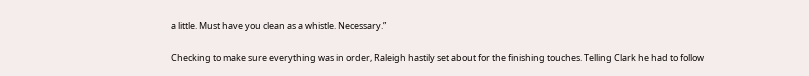a little. Must have you clean as a whistle. Necessary.”

Checking to make sure everything was in order, Raleigh hastily set about for the finishing touches. Telling Clark he had to follow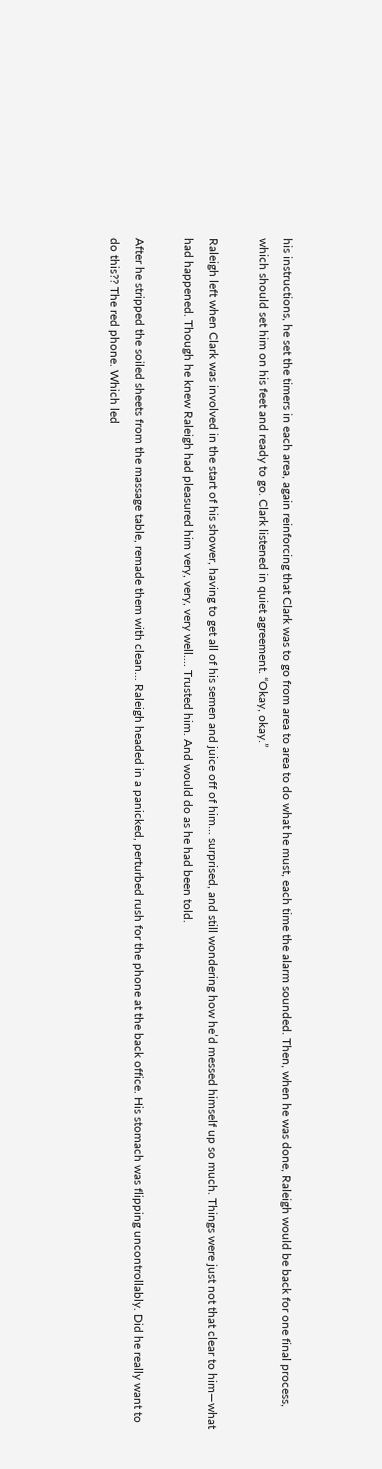his instructions, he set the timers in each area, again reinforcing that Clark was to go from area to area to do what he must, each time the alarm sounded. Then, when he was done, Raleigh would be back for one final process, which should set him on his feet and ready to go. Clark listened in quiet agreement. “Okay, okay.”

Raleigh left when Clark was involved in the start of his shower, having to get all of his semen and juice off of him... surprised, and still wondering how he’d messed himself up so much. Things were just not that clear to him—what had happened. Though he knew Raleigh had pleasured him very, very, very well.... Trusted him. And would do as he had been told.

After he stripped the soiled sheets from the massage table, remade them with clean... Raleigh headed in a panicked, perturbed rush for the phone at the back office. His stomach was flipping uncontrollably. Did he really want to do this?? The red phone. Which led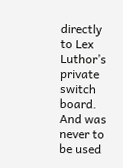directly to Lex Luthor’s private switch board. And was never to be used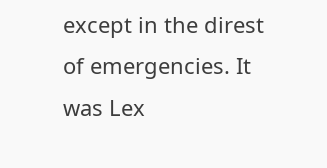except in the direst of emergencies. It was Lex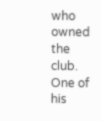who owned the club. One of his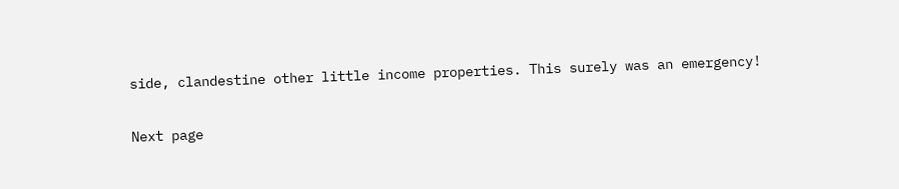side, clandestine other little income properties. This surely was an emergency!

Next page